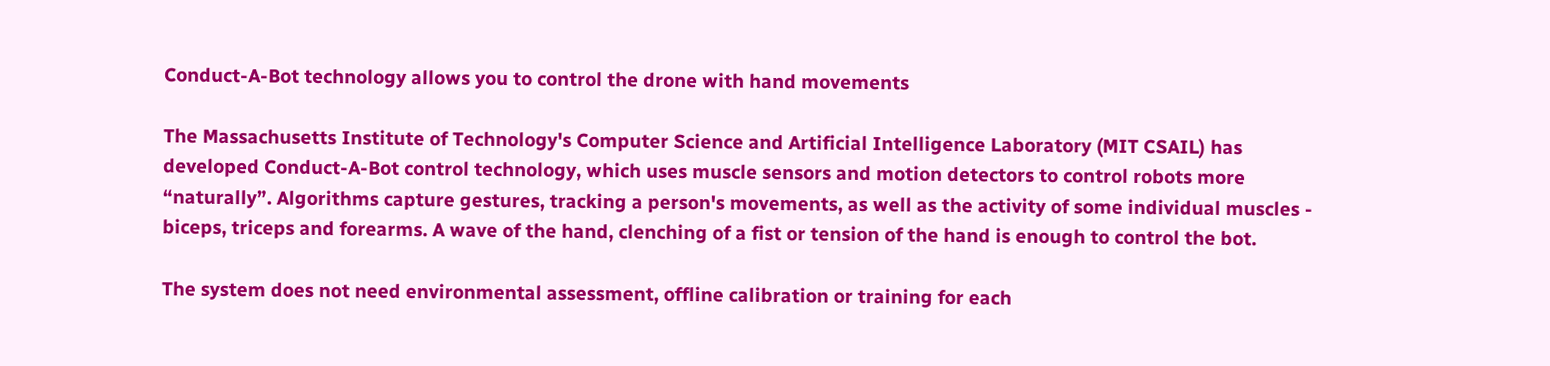Conduct-A-Bot technology allows you to control the drone with hand movements

The Massachusetts Institute of Technology's Computer Science and Artificial Intelligence Laboratory (MIT CSAIL) has developed Conduct-A-Bot control technology, which uses muscle sensors and motion detectors to control robots more “naturally”. Algorithms capture gestures, tracking a person's movements, as well as the activity of some individual muscles - biceps, triceps and forearms. A wave of the hand, clenching of a fist or tension of the hand is enough to control the bot.

The system does not need environmental assessment, offline calibration or training for each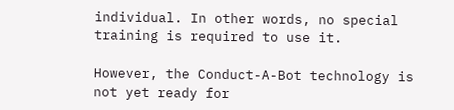individual. In other words, no special training is required to use it.

However, the Conduct-A-Bot technology is not yet ready for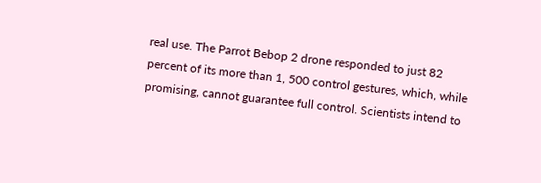real use. The Parrot Bebop 2 drone responded to just 82 percent of its more than 1, 500 control gestures, which, while promising, cannot guarantee full control. Scientists intend to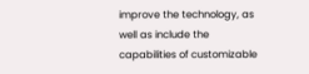improve the technology, as well as include the capabilities of customizable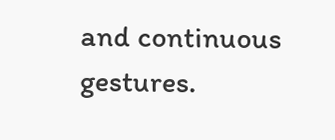and continuous gestures.